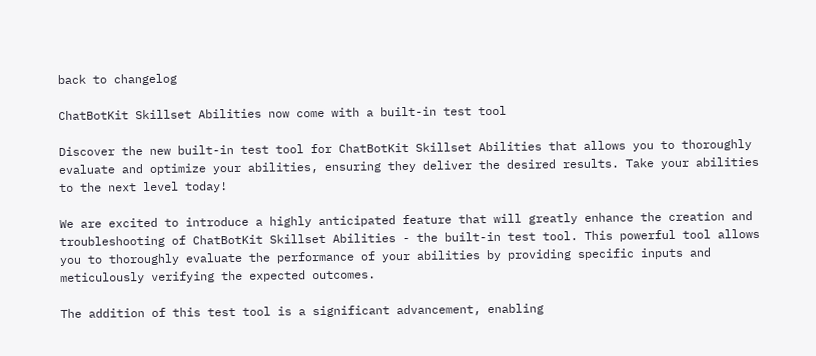back to changelog

ChatBotKit Skillset Abilities now come with a built-in test tool

Discover the new built-in test tool for ChatBotKit Skillset Abilities that allows you to thoroughly evaluate and optimize your abilities, ensuring they deliver the desired results. Take your abilities to the next level today!

We are excited to introduce a highly anticipated feature that will greatly enhance the creation and troubleshooting of ChatBotKit Skillset Abilities - the built-in test tool. This powerful tool allows you to thoroughly evaluate the performance of your abilities by providing specific inputs and meticulously verifying the expected outcomes.

The addition of this test tool is a significant advancement, enabling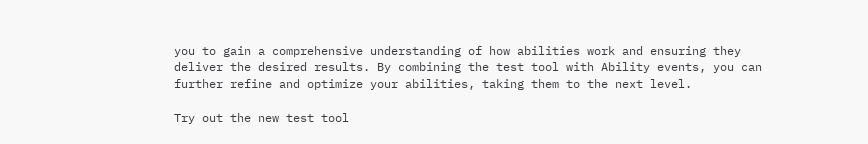you to gain a comprehensive understanding of how abilities work and ensuring they deliver the desired results. By combining the test tool with Ability events, you can further refine and optimize your abilities, taking them to the next level.

Try out the new test tool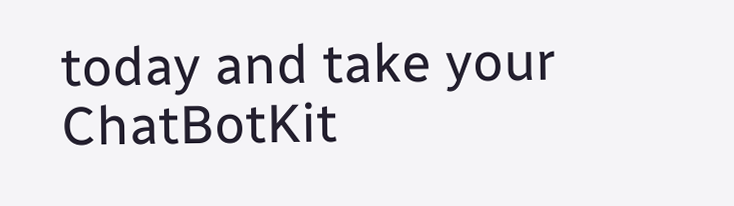today and take your ChatBotKit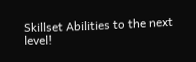Skillset Abilities to the next level!